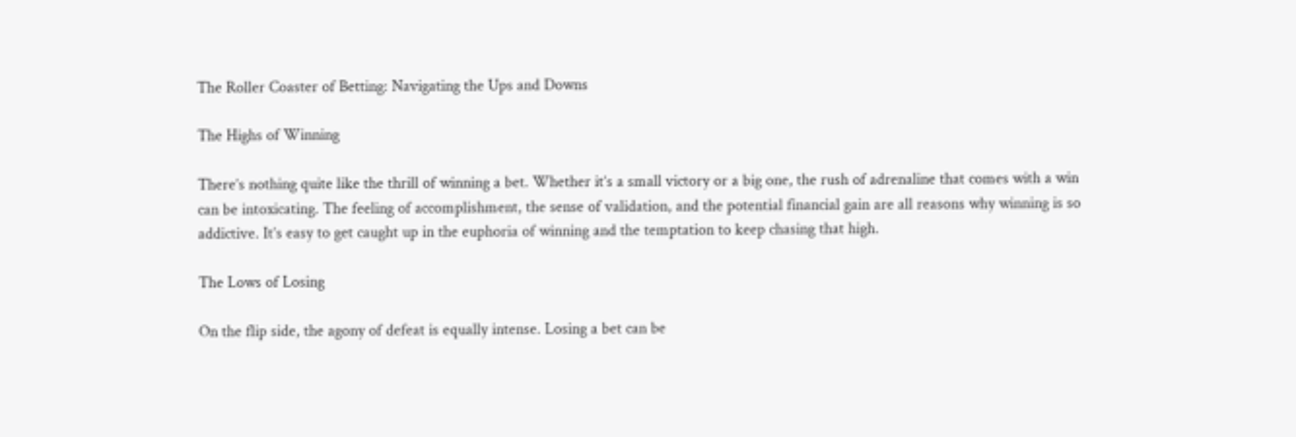The Roller Coaster of Betting: Navigating the Ups and Downs

The Highs of Winning

There’s nothing quite like the thrill of winning a bet. Whether it’s a small victory or a big one, the rush of adrenaline that comes with a win can be intoxicating. The feeling of accomplishment, the sense of validation, and the potential financial gain are all reasons why winning is so addictive. It’s easy to get caught up in the euphoria of winning and the temptation to keep chasing that high.

The Lows of Losing

On the flip side, the agony of defeat is equally intense. Losing a bet can be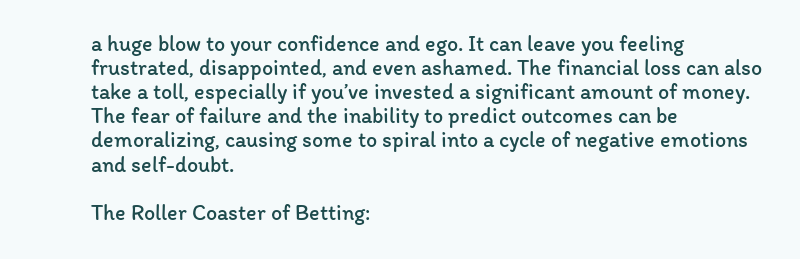a huge blow to your confidence and ego. It can leave you feeling frustrated, disappointed, and even ashamed. The financial loss can also take a toll, especially if you’ve invested a significant amount of money. The fear of failure and the inability to predict outcomes can be demoralizing, causing some to spiral into a cycle of negative emotions and self-doubt.

The Roller Coaster of Betting: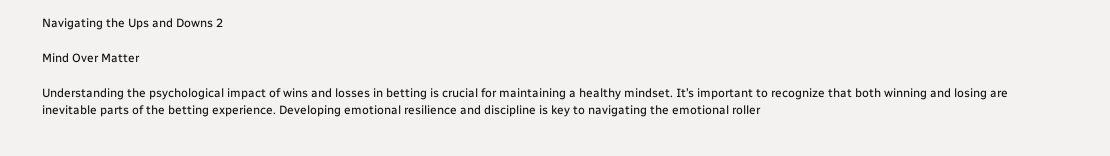Navigating the Ups and Downs 2

Mind Over Matter

Understanding the psychological impact of wins and losses in betting is crucial for maintaining a healthy mindset. It’s important to recognize that both winning and losing are inevitable parts of the betting experience. Developing emotional resilience and discipline is key to navigating the emotional roller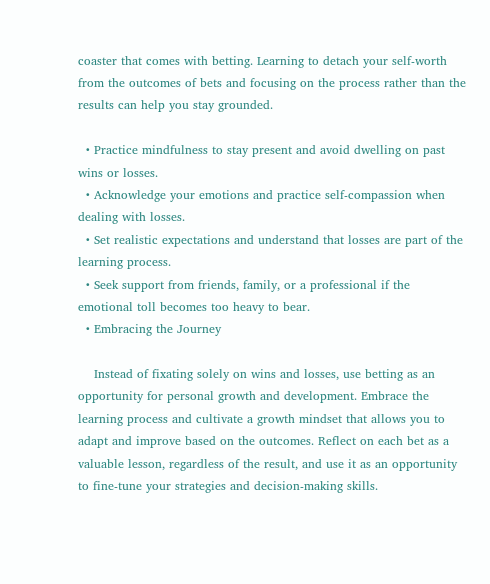coaster that comes with betting. Learning to detach your self-worth from the outcomes of bets and focusing on the process rather than the results can help you stay grounded.

  • Practice mindfulness to stay present and avoid dwelling on past wins or losses.
  • Acknowledge your emotions and practice self-compassion when dealing with losses.
  • Set realistic expectations and understand that losses are part of the learning process.
  • Seek support from friends, family, or a professional if the emotional toll becomes too heavy to bear.
  • Embracing the Journey

    Instead of fixating solely on wins and losses, use betting as an opportunity for personal growth and development. Embrace the learning process and cultivate a growth mindset that allows you to adapt and improve based on the outcomes. Reflect on each bet as a valuable lesson, regardless of the result, and use it as an opportunity to fine-tune your strategies and decision-making skills.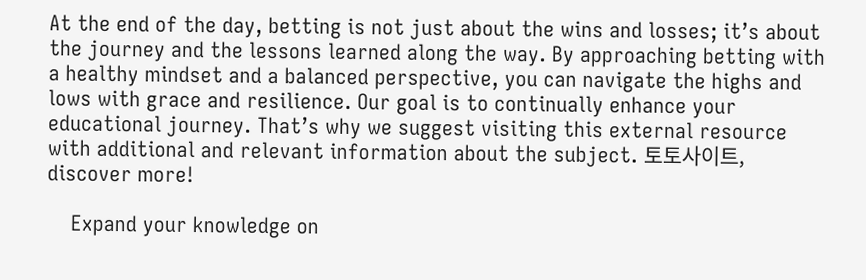At the end of the day, betting is not just about the wins and losses; it’s about the journey and the lessons learned along the way. By approaching betting with a healthy mindset and a balanced perspective, you can navigate the highs and lows with grace and resilience. Our goal is to continually enhance your educational journey. That’s why we suggest visiting this external resource with additional and relevant information about the subject. 토토사이트, discover more!

    Expand your knowledge on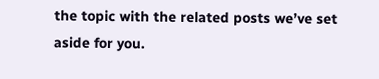the topic with the related posts we’ve set aside for you.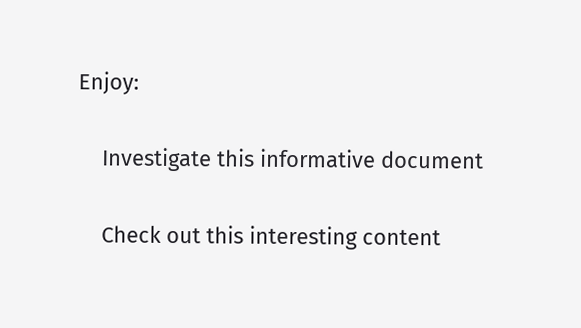Enjoy:

    Investigate this informative document

    Check out this interesting content